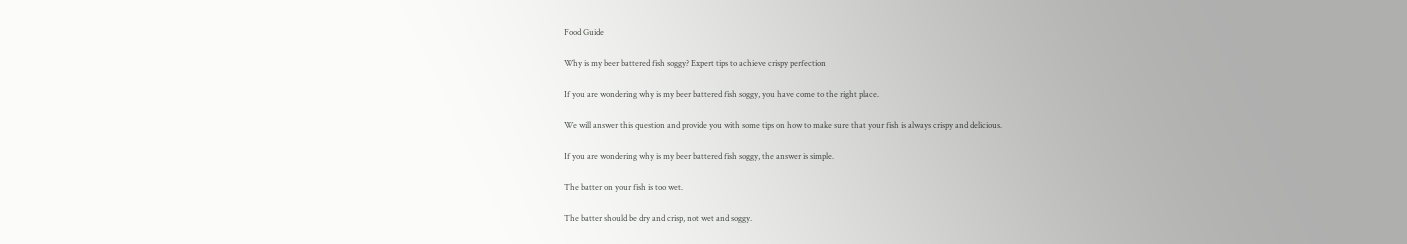Food Guide

Why is my beer battered fish soggy? Expert tips to achieve crispy perfection

If you are wondering why is my beer battered fish soggy, you have come to the right place.

We will answer this question and provide you with some tips on how to make sure that your fish is always crispy and delicious.

If you are wondering why is my beer battered fish soggy, the answer is simple.

The batter on your fish is too wet.

The batter should be dry and crisp, not wet and soggy.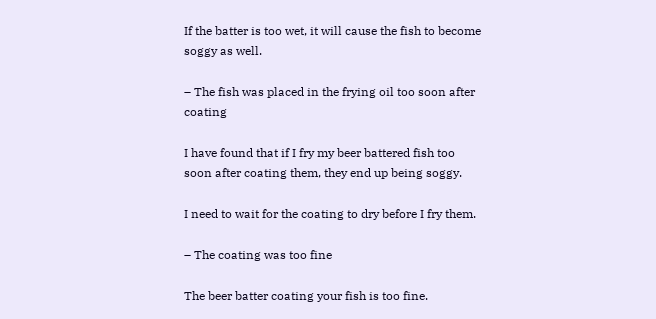If the batter is too wet, it will cause the fish to become soggy as well.

– The fish was placed in the frying oil too soon after coating

I have found that if I fry my beer battered fish too soon after coating them, they end up being soggy.

I need to wait for the coating to dry before I fry them.

– The coating was too fine

The beer batter coating your fish is too fine.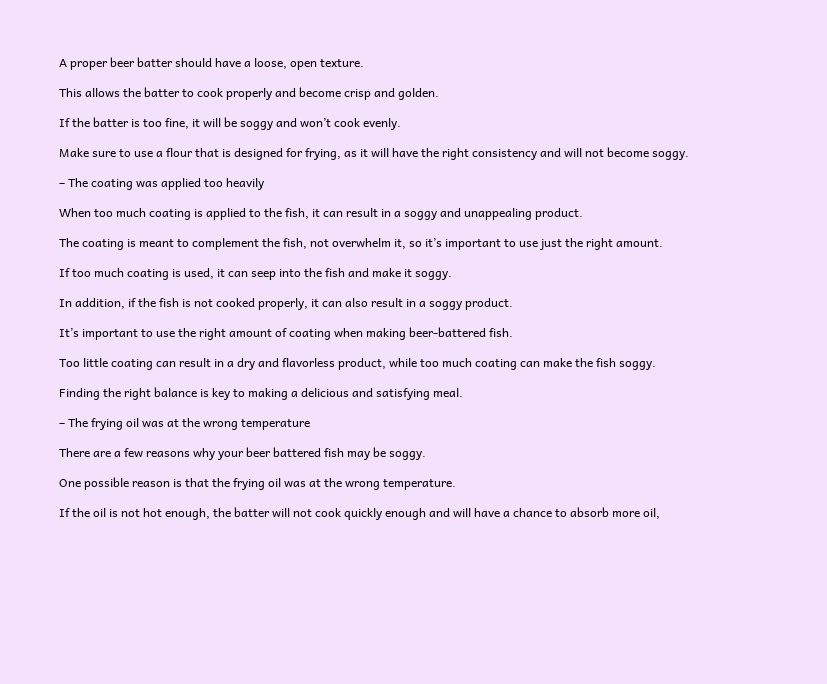A proper beer batter should have a loose, open texture.

This allows the batter to cook properly and become crisp and golden.

If the batter is too fine, it will be soggy and won’t cook evenly.

Make sure to use a flour that is designed for frying, as it will have the right consistency and will not become soggy.

– The coating was applied too heavily

When too much coating is applied to the fish, it can result in a soggy and unappealing product.

The coating is meant to complement the fish, not overwhelm it, so it’s important to use just the right amount.

If too much coating is used, it can seep into the fish and make it soggy.

In addition, if the fish is not cooked properly, it can also result in a soggy product.

It’s important to use the right amount of coating when making beer-battered fish.

Too little coating can result in a dry and flavorless product, while too much coating can make the fish soggy.

Finding the right balance is key to making a delicious and satisfying meal.

– The frying oil was at the wrong temperature

There are a few reasons why your beer battered fish may be soggy.

One possible reason is that the frying oil was at the wrong temperature.

If the oil is not hot enough, the batter will not cook quickly enough and will have a chance to absorb more oil,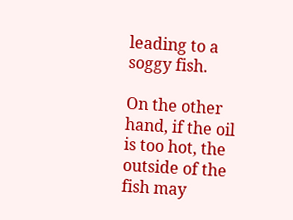leading to a soggy fish.

On the other hand, if the oil is too hot, the outside of the fish may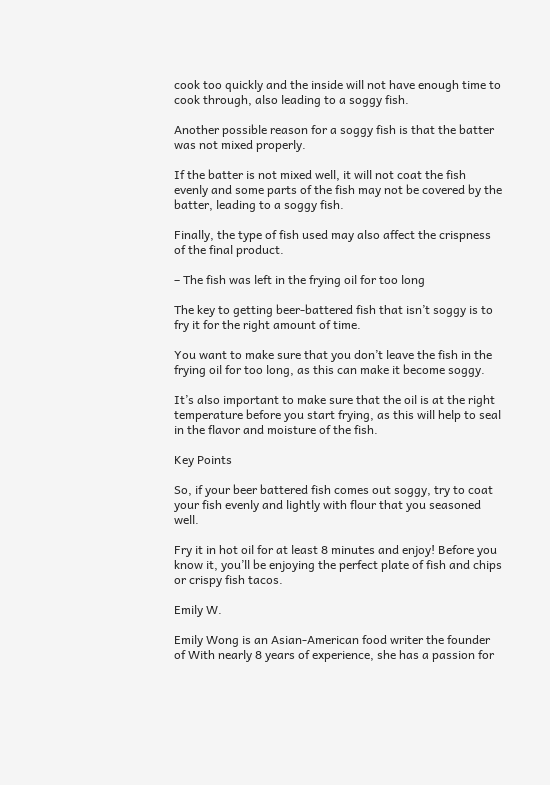cook too quickly and the inside will not have enough time to cook through, also leading to a soggy fish.

Another possible reason for a soggy fish is that the batter was not mixed properly.

If the batter is not mixed well, it will not coat the fish evenly and some parts of the fish may not be covered by the batter, leading to a soggy fish.

Finally, the type of fish used may also affect the crispness of the final product.

– The fish was left in the frying oil for too long

The key to getting beer-battered fish that isn’t soggy is to fry it for the right amount of time.

You want to make sure that you don’t leave the fish in the frying oil for too long, as this can make it become soggy.

It’s also important to make sure that the oil is at the right temperature before you start frying, as this will help to seal in the flavor and moisture of the fish.

Key Points

So, if your beer battered fish comes out soggy, try to coat your fish evenly and lightly with flour that you seasoned well.

Fry it in hot oil for at least 8 minutes and enjoy! Before you know it, you’ll be enjoying the perfect plate of fish and chips or crispy fish tacos.

Emily W.

Emily Wong is an Asian-American food writer the founder of With nearly 8 years of experience, she has a passion for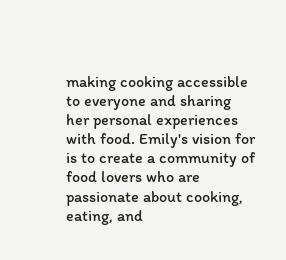making cooking accessible to everyone and sharing her personal experiences with food. Emily's vision for is to create a community of food lovers who are passionate about cooking, eating, and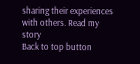sharing their experiences with others. Read my story
Back to top button